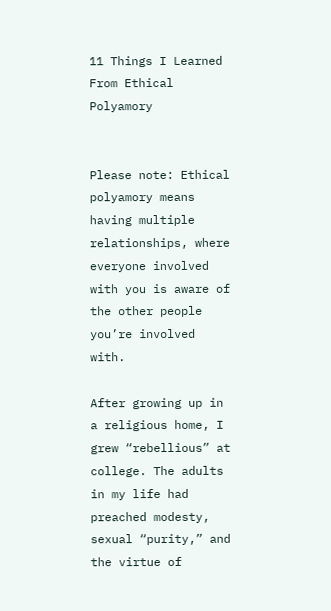11 Things I Learned From Ethical Polyamory


Please note: Ethical polyamory means having multiple relationships, where everyone involved with you is aware of the other people you’re involved with.

After growing up in a religious home, I grew “rebellious” at college. The adults in my life had preached modesty, sexual “purity,” and the virtue of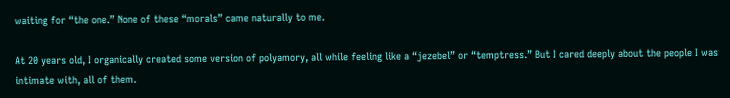waiting for “the one.” None of these “morals” came naturally to me.

At 20 years old, I organically created some version of polyamory, all while feeling like a “jezebel” or “temptress.” But I cared deeply about the people I was intimate with, all of them.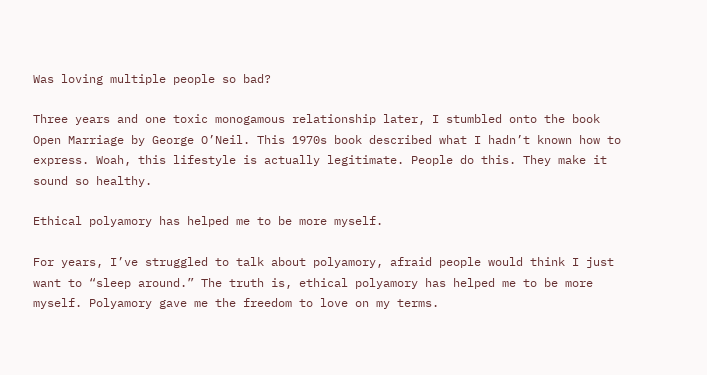Was loving multiple people so bad?

Three years and one toxic monogamous relationship later, I stumbled onto the book Open Marriage by George O’Neil. This 1970s book described what I hadn’t known how to express. Woah, this lifestyle is actually legitimate. People do this. They make it sound so healthy.

Ethical polyamory has helped me to be more myself.

For years, I’ve struggled to talk about polyamory, afraid people would think I just want to “sleep around.” The truth is, ethical polyamory has helped me to be more myself. Polyamory gave me the freedom to love on my terms.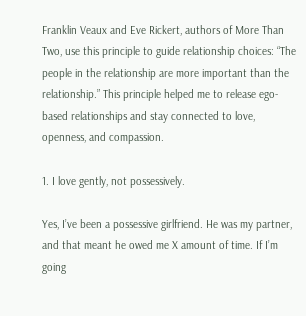Franklin Veaux and Eve Rickert, authors of More Than Two, use this principle to guide relationship choices: “The people in the relationship are more important than the relationship.” This principle helped me to release ego-based relationships and stay connected to love, openness, and compassion.

1. I love gently, not possessively.

Yes, I’ve been a possessive girlfriend. He was my partner, and that meant he owed me X amount of time. If I’m going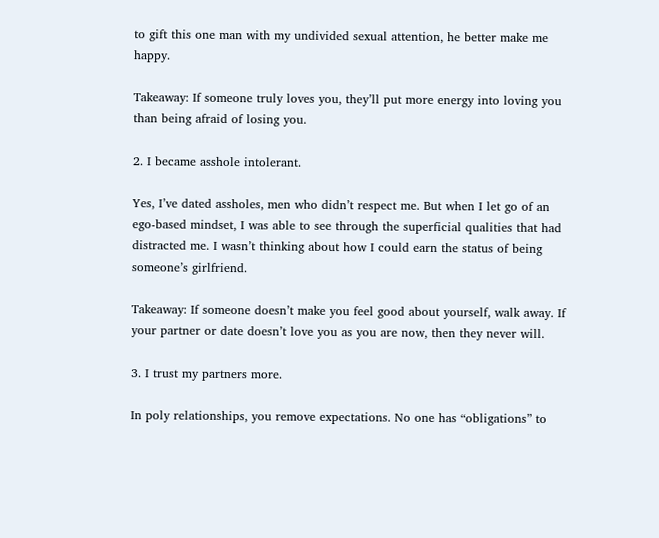to gift this one man with my undivided sexual attention, he better make me happy.

Takeaway: If someone truly loves you, they’ll put more energy into loving you than being afraid of losing you.

2. I became asshole intolerant.

Yes, I’ve dated assholes, men who didn’t respect me. But when I let go of an ego-based mindset, I was able to see through the superficial qualities that had distracted me. I wasn’t thinking about how I could earn the status of being someone’s girlfriend.

Takeaway: If someone doesn’t make you feel good about yourself, walk away. If your partner or date doesn’t love you as you are now, then they never will.

3. I trust my partners more.

In poly relationships, you remove expectations. No one has “obligations” to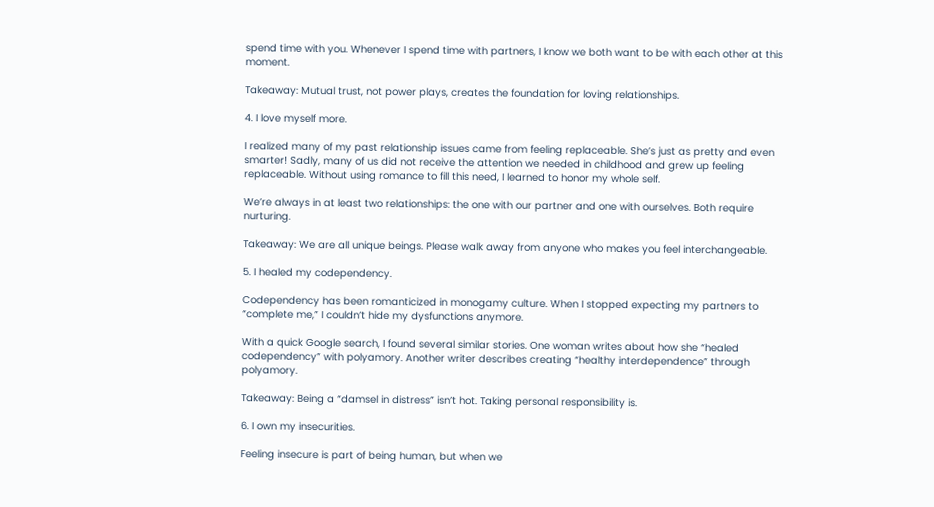spend time with you. Whenever I spend time with partners, I know we both want to be with each other at this moment.

Takeaway: Mutual trust, not power plays, creates the foundation for loving relationships.

4. I love myself more.

I realized many of my past relationship issues came from feeling replaceable. She’s just as pretty and even smarter! Sadly, many of us did not receive the attention we needed in childhood and grew up feeling replaceable. Without using romance to fill this need, I learned to honor my whole self.

We’re always in at least two relationships: the one with our partner and one with ourselves. Both require nurturing.

Takeaway: We are all unique beings. Please walk away from anyone who makes you feel interchangeable.

5. I healed my codependency.

Codependency has been romanticized in monogamy culture. When I stopped expecting my partners to “complete me,” I couldn’t hide my dysfunctions anymore.

With a quick Google search, I found several similar stories. One woman writes about how she “healed codependency” with polyamory. Another writer describes creating “healthy interdependence” through polyamory.

Takeaway: Being a “damsel in distress” isn’t hot. Taking personal responsibility is.

6. I own my insecurities.

Feeling insecure is part of being human, but when we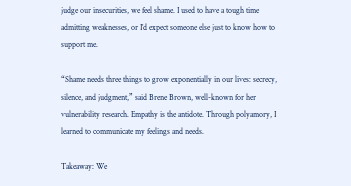judge our insecurities, we feel shame. I used to have a tough time admitting weaknesses, or I’d expect someone else just to know how to support me.

“Shame needs three things to grow exponentially in our lives: secrecy, silence, and judgment,” said Brene Brown, well-known for her vulnerability research. Empathy is the antidote. Through polyamory, I learned to communicate my feelings and needs.

Takeaway: We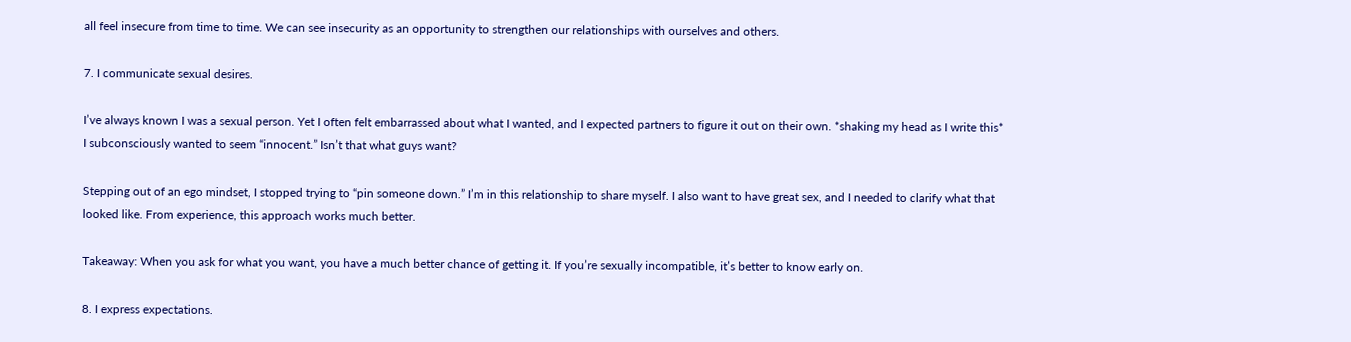all feel insecure from time to time. We can see insecurity as an opportunity to strengthen our relationships with ourselves and others.

7. I communicate sexual desires.

I’ve always known I was a sexual person. Yet I often felt embarrassed about what I wanted, and I expected partners to figure it out on their own. *shaking my head as I write this* I subconsciously wanted to seem “innocent.” Isn’t that what guys want?

Stepping out of an ego mindset, I stopped trying to “pin someone down.” I’m in this relationship to share myself. I also want to have great sex, and I needed to clarify what that looked like. From experience, this approach works much better.

Takeaway: When you ask for what you want, you have a much better chance of getting it. If you’re sexually incompatible, it’s better to know early on.

8. I express expectations.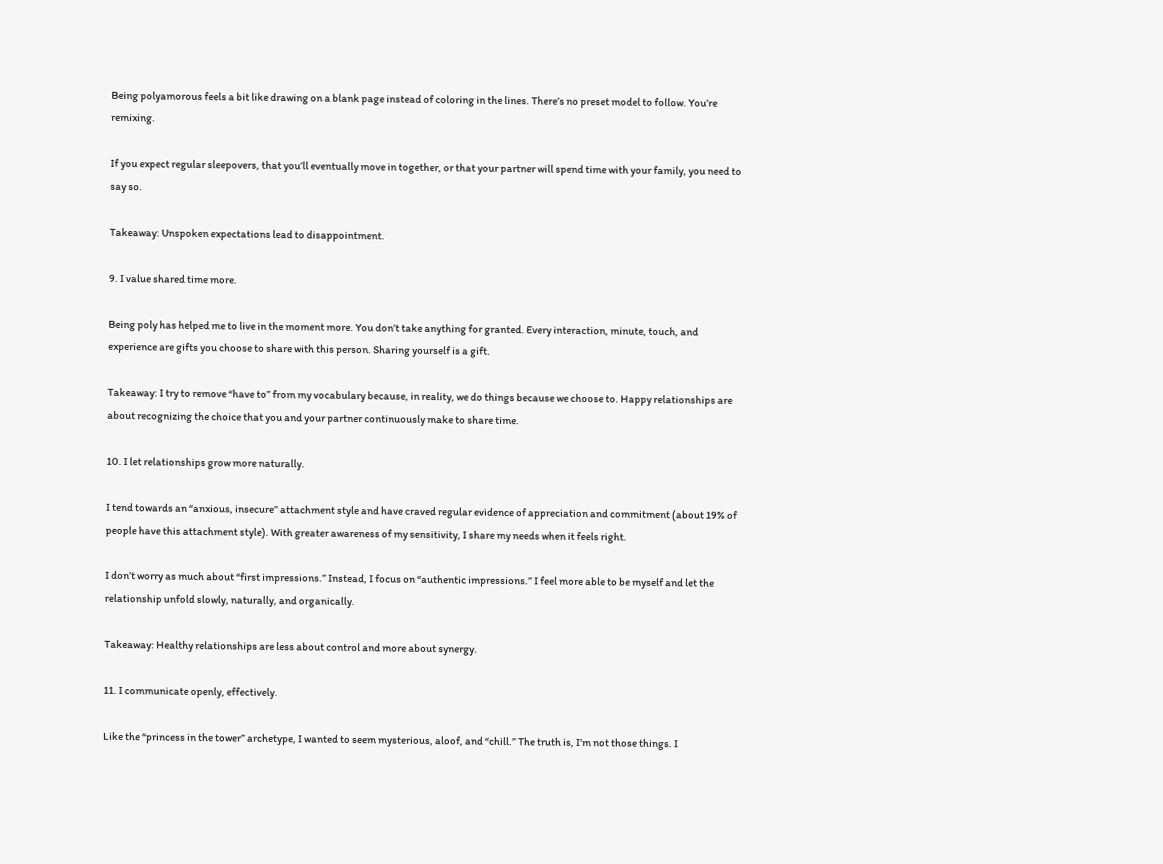Being polyamorous feels a bit like drawing on a blank page instead of coloring in the lines. There’s no preset model to follow. You’re remixing.

If you expect regular sleepovers, that you’ll eventually move in together, or that your partner will spend time with your family, you need to say so.

Takeaway: Unspoken expectations lead to disappointment.

9. I value shared time more.

Being poly has helped me to live in the moment more. You don’t take anything for granted. Every interaction, minute, touch, and experience are gifts you choose to share with this person. Sharing yourself is a gift.

Takeaway: I try to remove “have to” from my vocabulary because, in reality, we do things because we choose to. Happy relationships are about recognizing the choice that you and your partner continuously make to share time.

10. I let relationships grow more naturally.

I tend towards an “anxious, insecure” attachment style and have craved regular evidence of appreciation and commitment (about 19% of people have this attachment style). With greater awareness of my sensitivity, I share my needs when it feels right.

I don’t worry as much about “first impressions.” Instead, I focus on “authentic impressions.” I feel more able to be myself and let the relationship unfold slowly, naturally, and organically.

Takeaway: Healthy relationships are less about control and more about synergy.

11. I communicate openly, effectively.

Like the “princess in the tower” archetype, I wanted to seem mysterious, aloof, and “chill.” The truth is, I’m not those things. I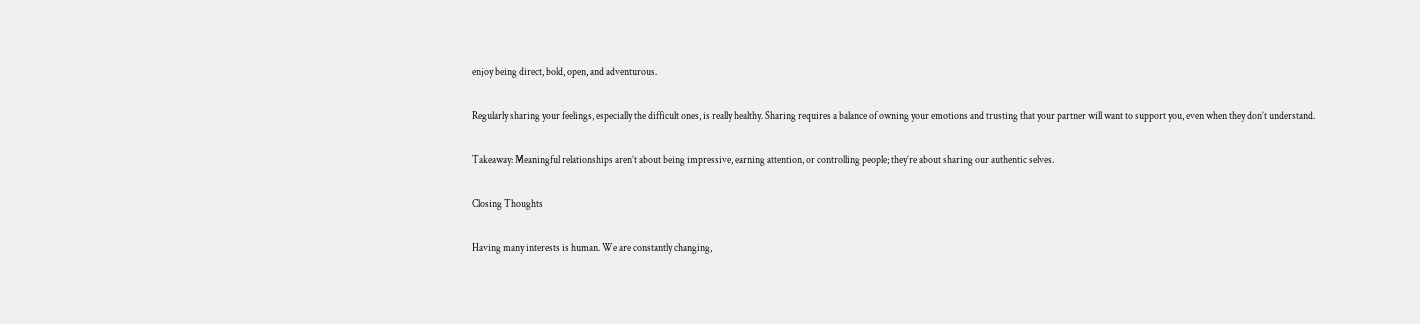enjoy being direct, bold, open, and adventurous.

Regularly sharing your feelings, especially the difficult ones, is really healthy. Sharing requires a balance of owning your emotions and trusting that your partner will want to support you, even when they don’t understand.

Takeaway: Meaningful relationships aren’t about being impressive, earning attention, or controlling people; they’re about sharing our authentic selves.

Closing Thoughts

Having many interests is human. We are constantly changing,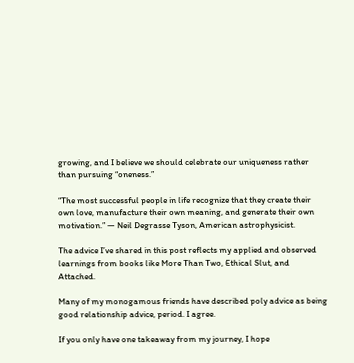growing, and I believe we should celebrate our uniqueness rather than pursuing “oneness.”

“The most successful people in life recognize that they create their own love, manufacture their own meaning, and generate their own motivation.” — Neil Degrasse Tyson, American astrophysicist.

The advice I’ve shared in this post reflects my applied and observed learnings from books like More Than Two, Ethical Slut, and Attached.

Many of my monogamous friends have described poly advice as being good relationship advice, period. I agree.

If you only have one takeaway from my journey, I hope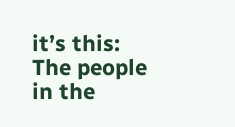it’s this: The people in the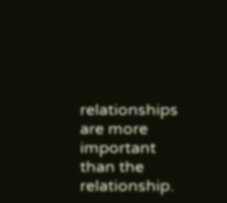relationships are more important than the relationship.